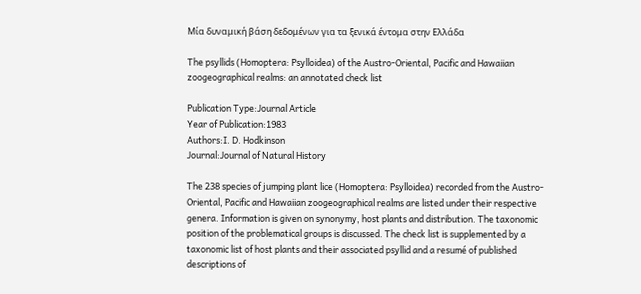Μία δυναμική βάση δεδομένων για τα ξενικά έντομα στην Ελλάδα

The psyllids (Homoptera: Psylloidea) of the Austro-Oriental, Pacific and Hawaiian zoogeographical realms: an annotated check list

Publication Type:Journal Article
Year of Publication:1983
Authors:I. D. Hodkinson
Journal:Journal of Natural History

The 238 species of jumping plant lice (Homoptera: Psylloidea) recorded from the Austro-Oriental, Pacific and Hawaiian zoogeographical realms are listed under their respective genera. Information is given on synonymy, host plants and distribution. The taxonomic position of the problematical groups is discussed. The check list is supplemented by a taxonomic list of host plants and their associated psyllid and a resumé of published descriptions of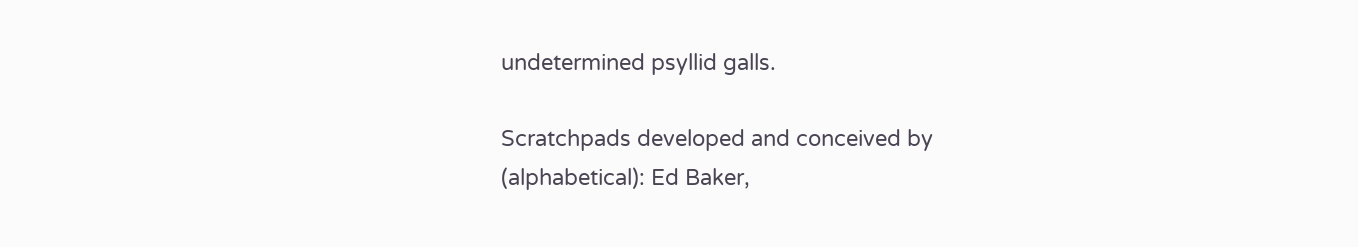undetermined psyllid galls.

Scratchpads developed and conceived by (alphabetical): Ed Baker,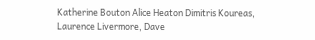Katherine Bouton Alice Heaton Dimitris Koureas, Laurence Livermore, Dave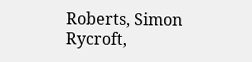Roberts, Simon Rycroft,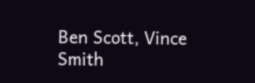Ben Scott, Vince Smith